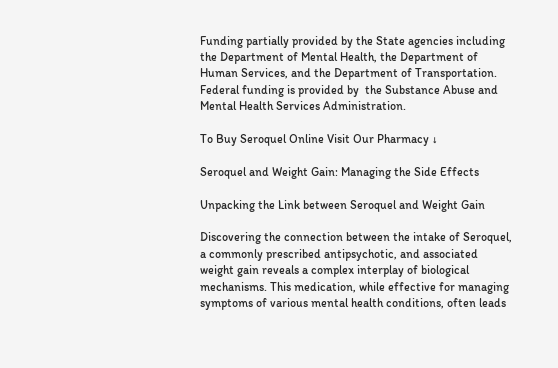Funding partially provided by the State agencies including the Department of Mental Health, the Department of Human Services, and the Department of Transportation. Federal funding is provided by  the Substance Abuse and Mental Health Services Administration.

To Buy Seroquel Online Visit Our Pharmacy ↓

Seroquel and Weight Gain: Managing the Side Effects

Unpacking the Link between Seroquel and Weight Gain

Discovering the connection between the intake of Seroquel, a commonly prescribed antipsychotic, and associated weight gain reveals a complex interplay of biological mechanisms. This medication, while effective for managing symptoms of various mental health conditions, often leads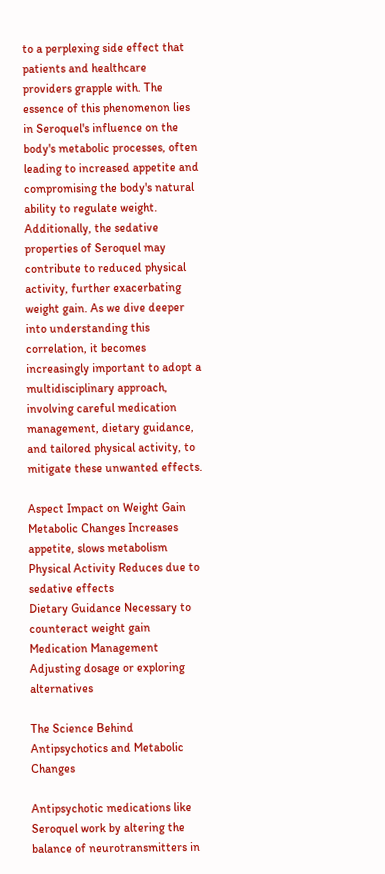to a perplexing side effect that patients and healthcare providers grapple with. The essence of this phenomenon lies in Seroquel's influence on the body's metabolic processes, often leading to increased appetite and compromising the body's natural ability to regulate weight. Additionally, the sedative properties of Seroquel may contribute to reduced physical activity, further exacerbating weight gain. As we dive deeper into understanding this correlation, it becomes increasingly important to adopt a multidisciplinary approach, involving careful medication management, dietary guidance, and tailored physical activity, to mitigate these unwanted effects.

Aspect Impact on Weight Gain
Metabolic Changes Increases appetite, slows metabolism
Physical Activity Reduces due to sedative effects
Dietary Guidance Necessary to counteract weight gain
Medication Management Adjusting dosage or exploring alternatives

The Science Behind Antipsychotics and Metabolic Changes

Antipsychotic medications like Seroquel work by altering the balance of neurotransmitters in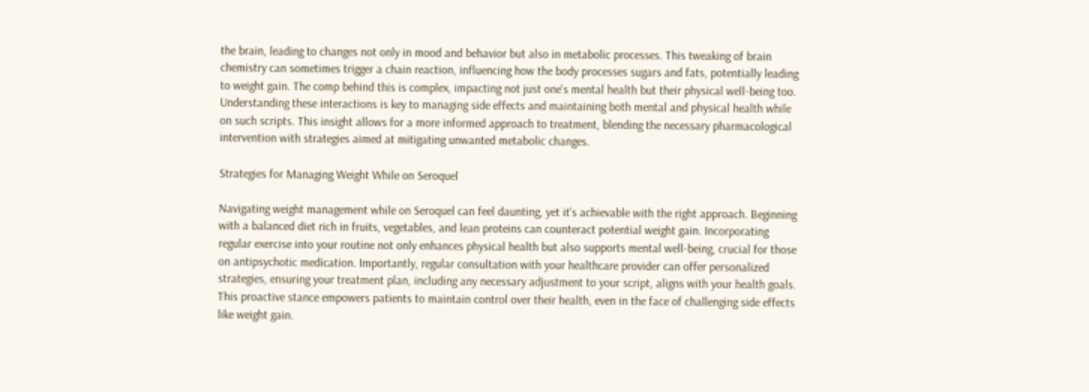the brain, leading to changes not only in mood and behavior but also in metabolic processes. This tweaking of brain chemistry can sometimes trigger a chain reaction, influencing how the body processes sugars and fats, potentially leading to weight gain. The comp behind this is complex, impacting not just one's mental health but their physical well-being too. Understanding these interactions is key to managing side effects and maintaining both mental and physical health while on such scripts. This insight allows for a more informed approach to treatment, blending the necessary pharmacological intervention with strategies aimed at mitigating unwanted metabolic changes.

Strategies for Managing Weight While on Seroquel

Navigating weight management while on Seroquel can feel daunting, yet it's achievable with the right approach. Beginning with a balanced diet rich in fruits, vegetables, and lean proteins can counteract potential weight gain. Incorporating regular exercise into your routine not only enhances physical health but also supports mental well-being, crucial for those on antipsychotic medication. Importantly, regular consultation with your healthcare provider can offer personalized strategies, ensuring your treatment plan, including any necessary adjustment to your script, aligns with your health goals. This proactive stance empowers patients to maintain control over their health, even in the face of challenging side effects like weight gain.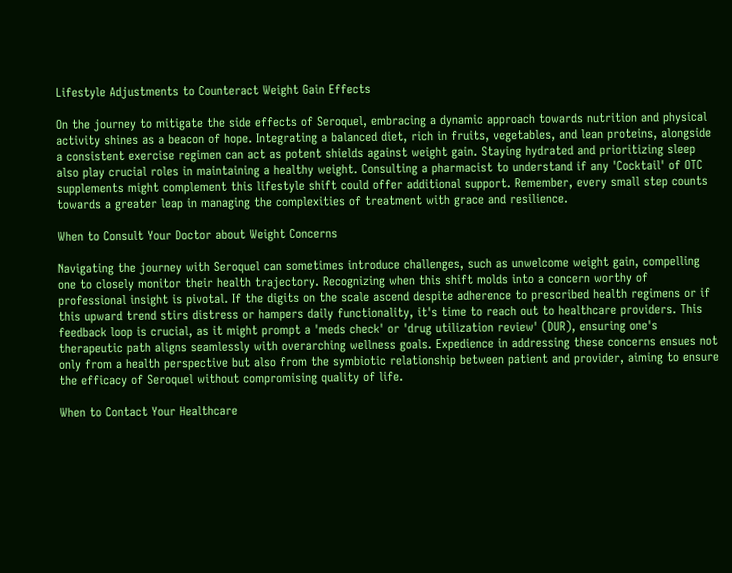Lifestyle Adjustments to Counteract Weight Gain Effects

On the journey to mitigate the side effects of Seroquel, embracing a dynamic approach towards nutrition and physical activity shines as a beacon of hope. Integrating a balanced diet, rich in fruits, vegetables, and lean proteins, alongside a consistent exercise regimen can act as potent shields against weight gain. Staying hydrated and prioritizing sleep also play crucial roles in maintaining a healthy weight. Consulting a pharmacist to understand if any 'Cocktail' of OTC supplements might complement this lifestyle shift could offer additional support. Remember, every small step counts towards a greater leap in managing the complexities of treatment with grace and resilience.

When to Consult Your Doctor about Weight Concerns

Navigating the journey with Seroquel can sometimes introduce challenges, such as unwelcome weight gain, compelling one to closely monitor their health trajectory. Recognizing when this shift molds into a concern worthy of professional insight is pivotal. If the digits on the scale ascend despite adherence to prescribed health regimens or if this upward trend stirs distress or hampers daily functionality, it's time to reach out to healthcare providers. This feedback loop is crucial, as it might prompt a 'meds check' or 'drug utilization review' (DUR), ensuring one's therapeutic path aligns seamlessly with overarching wellness goals. Expedience in addressing these concerns ensues not only from a health perspective but also from the symbiotic relationship between patient and provider, aiming to ensure the efficacy of Seroquel without compromising quality of life.

When to Contact Your Healthcare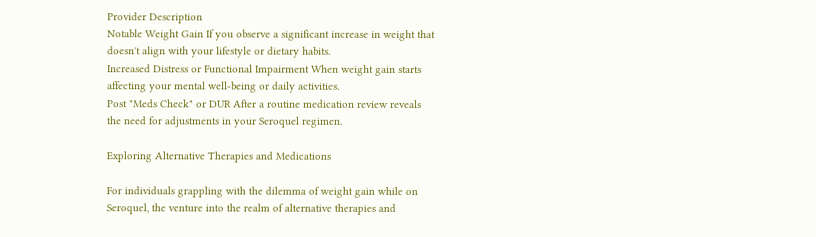Provider Description
Notable Weight Gain If you observe a significant increase in weight that doesn't align with your lifestyle or dietary habits.
Increased Distress or Functional Impairment When weight gain starts affecting your mental well-being or daily activities.
Post "Meds Check" or DUR After a routine medication review reveals the need for adjustments in your Seroquel regimen.

Exploring Alternative Therapies and Medications

For individuals grappling with the dilemma of weight gain while on Seroquel, the venture into the realm of alternative therapies and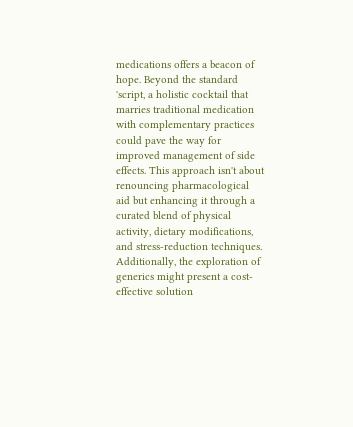medications offers a beacon of hope. Beyond the standard 'script, a holistic cocktail that marries traditional medication with complementary practices could pave the way for improved management of side effects. This approach isn't about renouncing pharmacological aid but enhancing it through a curated blend of physical activity, dietary modifications, and stress-reduction techniques. Additionally, the exploration of generics might present a cost-effective solution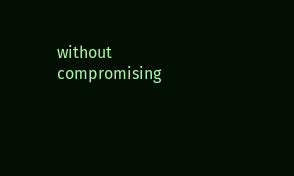without compromising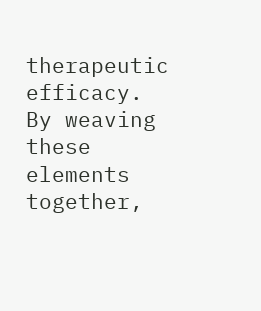therapeutic efficacy. By weaving these elements together,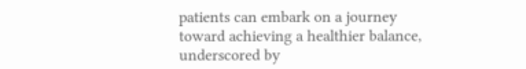patients can embark on a journey toward achieving a healthier balance, underscored by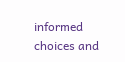informed choices and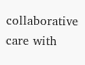collaborative care with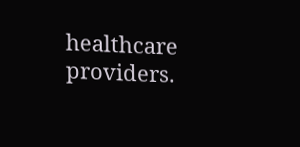healthcare providers.